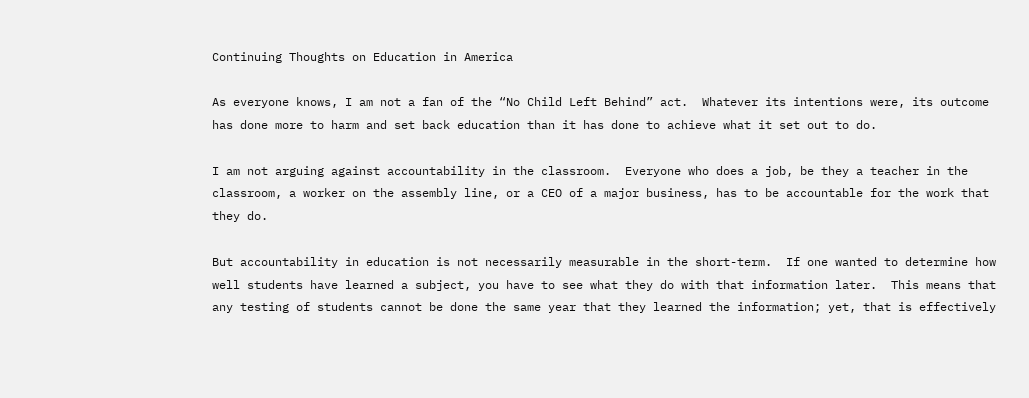Continuing Thoughts on Education in America

As everyone knows, I am not a fan of the “No Child Left Behind” act.  Whatever its intentions were, its outcome has done more to harm and set back education than it has done to achieve what it set out to do.

I am not arguing against accountability in the classroom.  Everyone who does a job, be they a teacher in the classroom, a worker on the assembly line, or a CEO of a major business, has to be accountable for the work that they do.

But accountability in education is not necessarily measurable in the short-term.  If one wanted to determine how well students have learned a subject, you have to see what they do with that information later.  This means that any testing of students cannot be done the same year that they learned the information; yet, that is effectively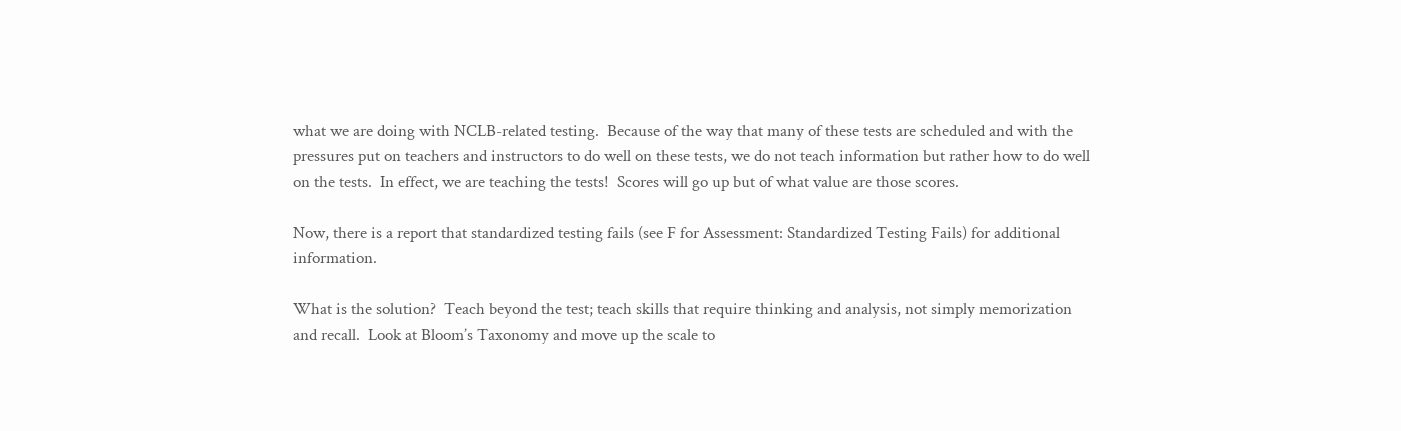what we are doing with NCLB-related testing.  Because of the way that many of these tests are scheduled and with the pressures put on teachers and instructors to do well on these tests, we do not teach information but rather how to do well on the tests.  In effect, we are teaching the tests!  Scores will go up but of what value are those scores.

Now, there is a report that standardized testing fails (see F for Assessment: Standardized Testing Fails) for additional information.

What is the solution?  Teach beyond the test; teach skills that require thinking and analysis, not simply memorization and recall.  Look at Bloom’s Taxonomy and move up the scale to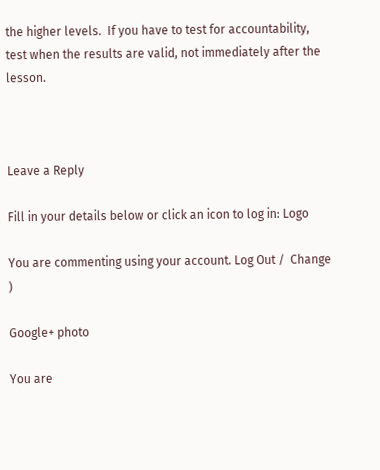the higher levels.  If you have to test for accountability, test when the results are valid, not immediately after the lesson.



Leave a Reply

Fill in your details below or click an icon to log in: Logo

You are commenting using your account. Log Out /  Change )

Google+ photo

You are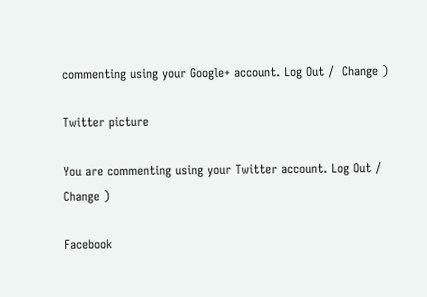commenting using your Google+ account. Log Out /  Change )

Twitter picture

You are commenting using your Twitter account. Log Out /  Change )

Facebook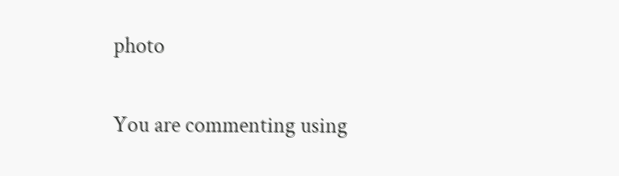photo

You are commenting using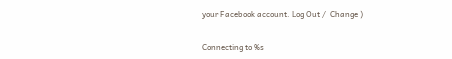your Facebook account. Log Out /  Change )


Connecting to %s